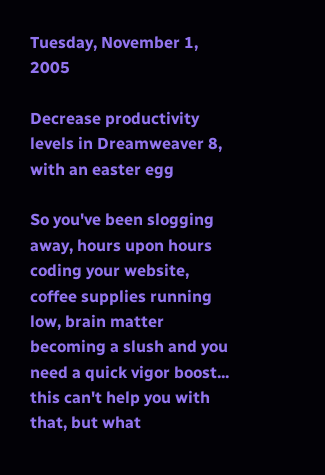Tuesday, November 1, 2005

Decrease productivity levels in Dreamweaver 8, with an easter egg

So you've been slogging away, hours upon hours coding your website, coffee supplies running low, brain matter becoming a slush and you need a quick vigor boost... this can't help you with that, but what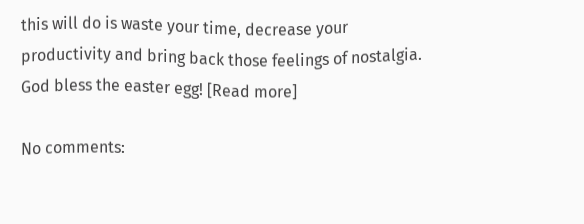this will do is waste your time, decrease your productivity and bring back those feelings of nostalgia. God bless the easter egg! [Read more]

No comments: